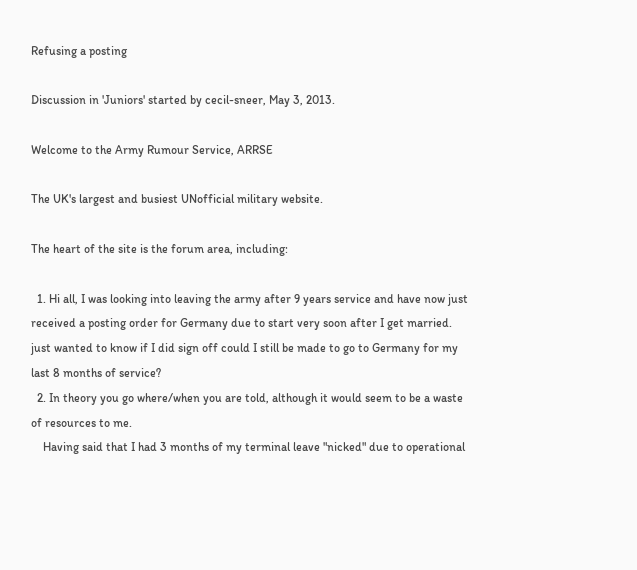Refusing a posting

Discussion in 'Juniors' started by cecil-sneer, May 3, 2013.

Welcome to the Army Rumour Service, ARRSE

The UK's largest and busiest UNofficial military website.

The heart of the site is the forum area, including:

  1. Hi all, I was looking into leaving the army after 9 years service and have now just received a posting order for Germany due to start very soon after I get married. just wanted to know if I did sign off could I still be made to go to Germany for my last 8 months of service?
  2. In theory you go where/when you are told, although it would seem to be a waste of resources to me.
    Having said that I had 3 months of my terminal leave "nicked" due to operational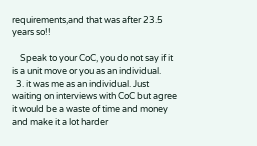requirements,and that was after 23.5 years so!!

    Speak to your CoC, you do not say if it is a unit move or you as an individual.
  3. it was me as an individual. Just waiting on interviews with CoC but agree it would be a waste of time and money and make it a lot harder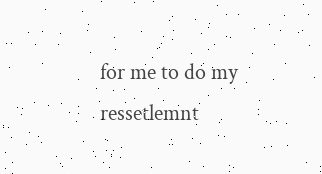for me to do my ressetlemnt